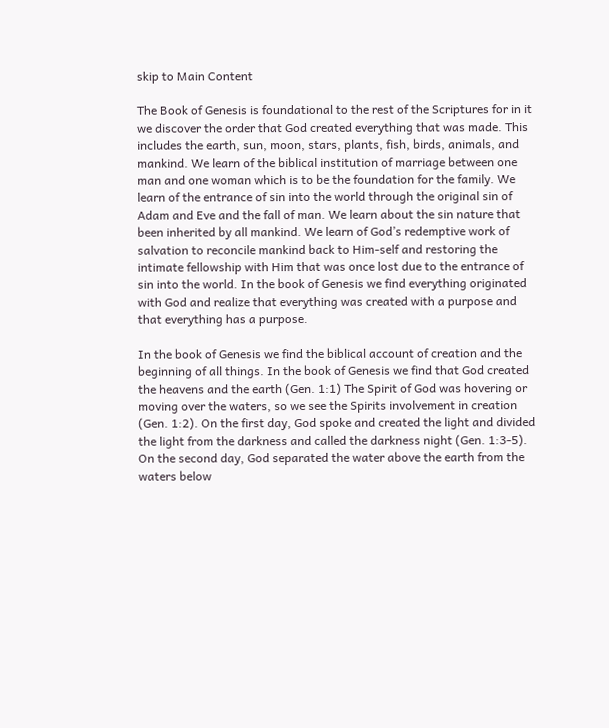skip to Main Content

The Book of Genesis is foundational to the rest of the Scriptures for in it we discover the order that God created everything that was made. This includes the earth, sun, moon, stars, plants, fish, birds, animals, and mankind. We learn of the biblical institution of marriage between one man and one woman which is to be the foundation for the family. We learn of the entrance of sin into the world through the original sin of Adam and Eve and the fall of man. We learn about the sin nature that been inherited by all mankind. We learn of God’s redemptive work of salvation to reconcile mankind back to Him-self and restoring the intimate fellowship with Him that was once lost due to the entrance of sin into the world. In the book of Genesis we find everything originated with God and realize that everything was created with a purpose and that everything has a purpose.

In the book of Genesis we find the biblical account of creation and the beginning of all things. In the book of Genesis we find that God created the heavens and the earth (Gen. 1:1) The Spirit of God was hovering or moving over the waters, so we see the Spirits involvement in creation (Gen. 1:2). On the first day, God spoke and created the light and divided the light from the darkness and called the darkness night (Gen. 1:3-5). On the second day, God separated the water above the earth from the waters below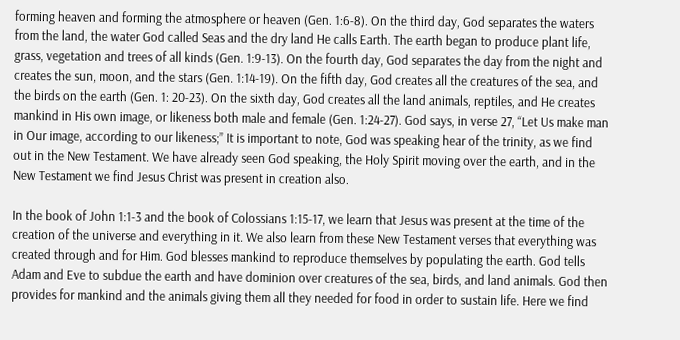forming heaven and forming the atmosphere or heaven (Gen. 1:6-8). On the third day, God separates the waters from the land, the water God called Seas and the dry land He calls Earth. The earth began to produce plant life, grass, vegetation and trees of all kinds (Gen. 1:9-13). On the fourth day, God separates the day from the night and creates the sun, moon, and the stars (Gen. 1:14-19). On the fifth day, God creates all the creatures of the sea, and the birds on the earth (Gen. 1: 20-23). On the sixth day, God creates all the land animals, reptiles, and He creates mankind in His own image, or likeness both male and female (Gen. 1:24-27). God says, in verse 27, “Let Us make man in Our image, according to our likeness;” It is important to note, God was speaking hear of the trinity, as we find out in the New Testament. We have already seen God speaking, the Holy Spirit moving over the earth, and in the New Testament we find Jesus Christ was present in creation also.

In the book of John 1:1-3 and the book of Colossians 1:15-17, we learn that Jesus was present at the time of the creation of the universe and everything in it. We also learn from these New Testament verses that everything was created through and for Him. God blesses mankind to reproduce themselves by populating the earth. God tells Adam and Eve to subdue the earth and have dominion over creatures of the sea, birds, and land animals. God then provides for mankind and the animals giving them all they needed for food in order to sustain life. Here we find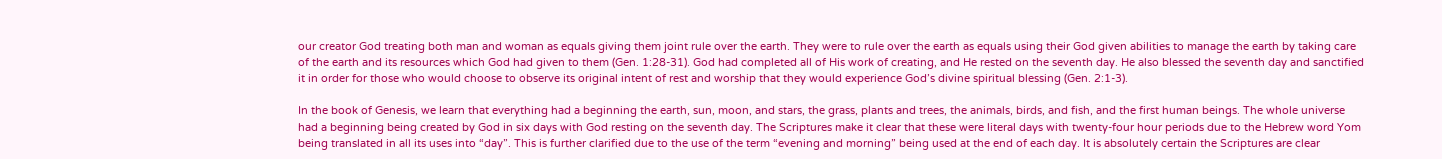our creator God treating both man and woman as equals giving them joint rule over the earth. They were to rule over the earth as equals using their God given abilities to manage the earth by taking care of the earth and its resources which God had given to them (Gen. 1:28-31). God had completed all of His work of creating, and He rested on the seventh day. He also blessed the seventh day and sanctified it in order for those who would choose to observe its original intent of rest and worship that they would experience God’s divine spiritual blessing (Gen. 2:1-3).

In the book of Genesis, we learn that everything had a beginning the earth, sun, moon, and stars, the grass, plants and trees, the animals, birds, and fish, and the first human beings. The whole universe had a beginning being created by God in six days with God resting on the seventh day. The Scriptures make it clear that these were literal days with twenty-four hour periods due to the Hebrew word Yom being translated in all its uses into “day”. This is further clarified due to the use of the term “evening and morning” being used at the end of each day. It is absolutely certain the Scriptures are clear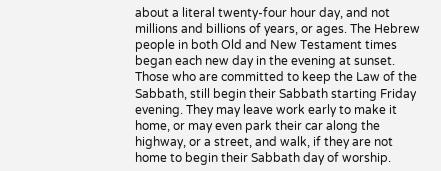about a literal twenty-four hour day, and not millions and billions of years, or ages. The Hebrew people in both Old and New Testament times began each new day in the evening at sunset. Those who are committed to keep the Law of the Sabbath, still begin their Sabbath starting Friday evening. They may leave work early to make it home, or may even park their car along the highway, or a street, and walk, if they are not home to begin their Sabbath day of worship.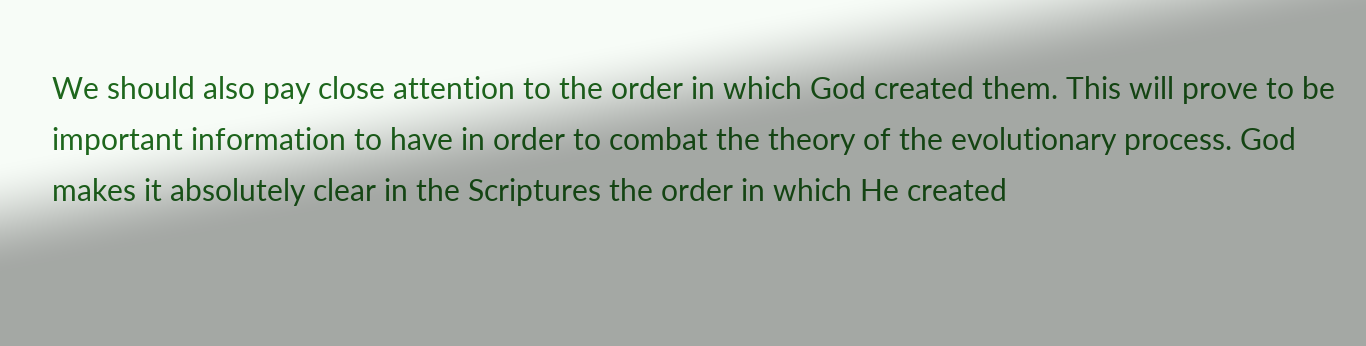We should also pay close attention to the order in which God created them. This will prove to be important information to have in order to combat the theory of the evolutionary process. God makes it absolutely clear in the Scriptures the order in which He created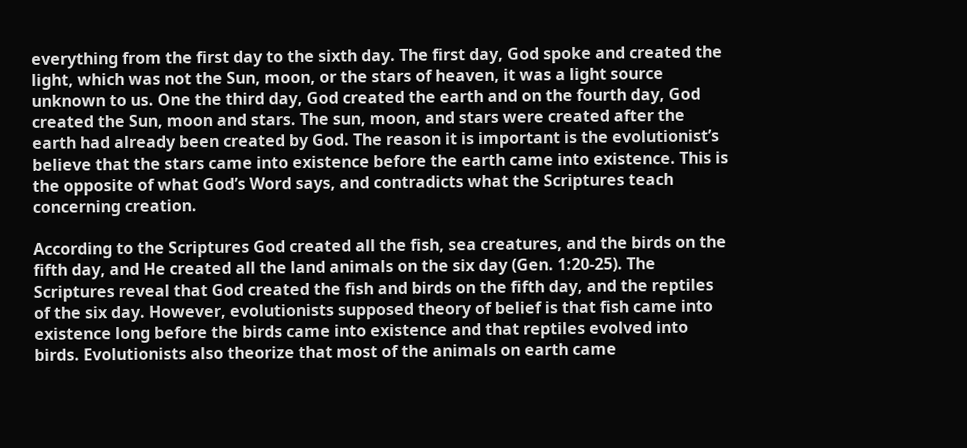everything from the first day to the sixth day. The first day, God spoke and created the light, which was not the Sun, moon, or the stars of heaven, it was a light source unknown to us. One the third day, God created the earth and on the fourth day, God created the Sun, moon and stars. The sun, moon, and stars were created after the earth had already been created by God. The reason it is important is the evolutionist’s believe that the stars came into existence before the earth came into existence. This is the opposite of what God’s Word says, and contradicts what the Scriptures teach concerning creation.

According to the Scriptures God created all the fish, sea creatures, and the birds on the fifth day, and He created all the land animals on the six day (Gen. 1:20-25). The Scriptures reveal that God created the fish and birds on the fifth day, and the reptiles of the six day. However, evolutionists supposed theory of belief is that fish came into existence long before the birds came into existence and that reptiles evolved into birds. Evolutionists also theorize that most of the animals on earth came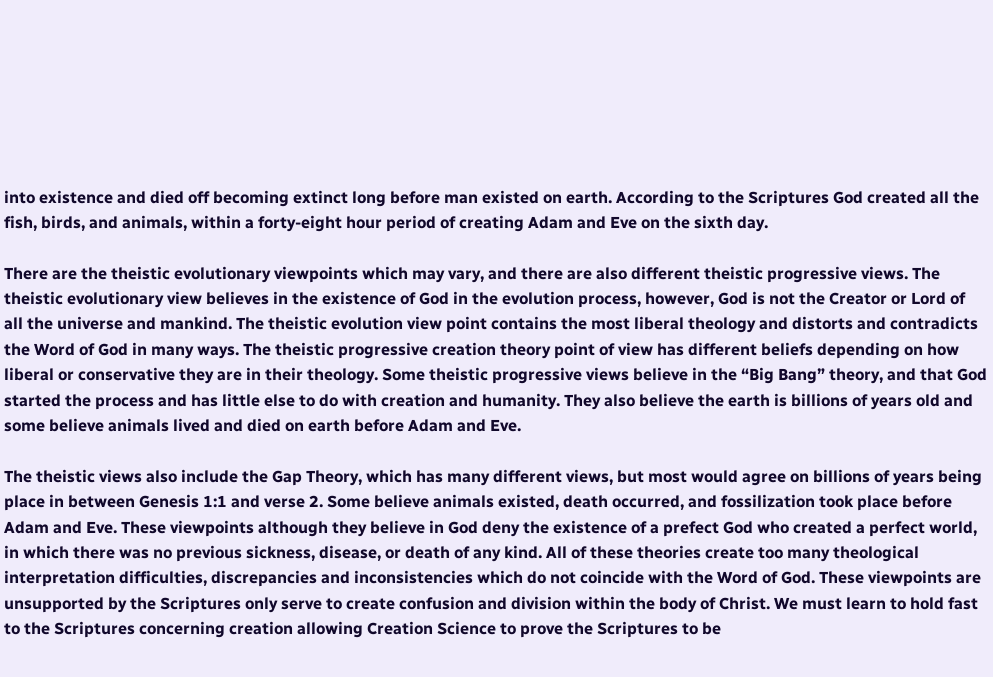into existence and died off becoming extinct long before man existed on earth. According to the Scriptures God created all the fish, birds, and animals, within a forty-eight hour period of creating Adam and Eve on the sixth day.

There are the theistic evolutionary viewpoints which may vary, and there are also different theistic progressive views. The theistic evolutionary view believes in the existence of God in the evolution process, however, God is not the Creator or Lord of all the universe and mankind. The theistic evolution view point contains the most liberal theology and distorts and contradicts the Word of God in many ways. The theistic progressive creation theory point of view has different beliefs depending on how liberal or conservative they are in their theology. Some theistic progressive views believe in the “Big Bang” theory, and that God started the process and has little else to do with creation and humanity. They also believe the earth is billions of years old and some believe animals lived and died on earth before Adam and Eve.

The theistic views also include the Gap Theory, which has many different views, but most would agree on billions of years being place in between Genesis 1:1 and verse 2. Some believe animals existed, death occurred, and fossilization took place before Adam and Eve. These viewpoints although they believe in God deny the existence of a prefect God who created a perfect world, in which there was no previous sickness, disease, or death of any kind. All of these theories create too many theological interpretation difficulties, discrepancies and inconsistencies which do not coincide with the Word of God. These viewpoints are unsupported by the Scriptures only serve to create confusion and division within the body of Christ. We must learn to hold fast to the Scriptures concerning creation allowing Creation Science to prove the Scriptures to be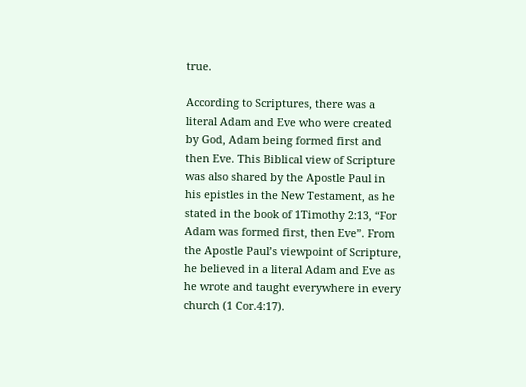true.

According to Scriptures, there was a literal Adam and Eve who were created by God, Adam being formed first and then Eve. This Biblical view of Scripture was also shared by the Apostle Paul in his epistles in the New Testament, as he stated in the book of 1Timothy 2:13, “For Adam was formed first, then Eve”. From the Apostle Paul’s viewpoint of Scripture, he believed in a literal Adam and Eve as he wrote and taught everywhere in every church (1 Cor.4:17).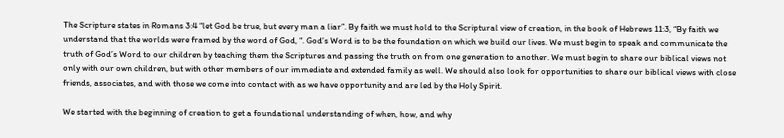The Scripture states in Romans 3:4 “let God be true, but every man a liar”. By faith we must hold to the Scriptural view of creation, in the book of Hebrews 11:3, “By faith we understand that the worlds were framed by the word of God, “. God’s Word is to be the foundation on which we build our lives. We must begin to speak and communicate the truth of God’s Word to our children by teaching them the Scriptures and passing the truth on from one generation to another. We must begin to share our biblical views not only with our own children, but with other members of our immediate and extended family as well. We should also look for opportunities to share our biblical views with close friends, associates, and with those we come into contact with as we have opportunity and are led by the Holy Spirit.

We started with the beginning of creation to get a foundational understanding of when, how, and why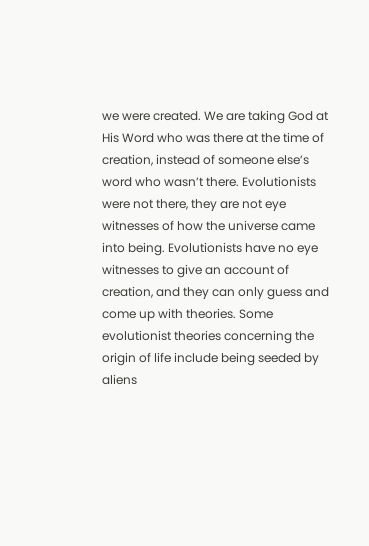we were created. We are taking God at His Word who was there at the time of creation, instead of someone else’s word who wasn’t there. Evolutionists were not there, they are not eye witnesses of how the universe came into being. Evolutionists have no eye witnesses to give an account of creation, and they can only guess and come up with theories. Some evolutionist theories concerning the origin of life include being seeded by aliens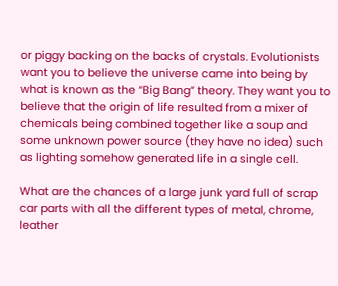or piggy backing on the backs of crystals. Evolutionists want you to believe the universe came into being by what is known as the “Big Bang” theory. They want you to believe that the origin of life resulted from a mixer of chemicals being combined together like a soup and some unknown power source (they have no idea) such as lighting somehow generated life in a single cell.

What are the chances of a large junk yard full of scrap car parts with all the different types of metal, chrome, leather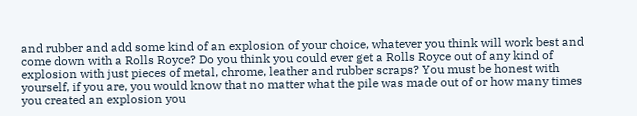and rubber and add some kind of an explosion of your choice, whatever you think will work best and come down with a Rolls Royce? Do you think you could ever get a Rolls Royce out of any kind of explosion with just pieces of metal, chrome, leather and rubber scraps? You must be honest with yourself, if you are, you would know that no matter what the pile was made out of or how many times you created an explosion you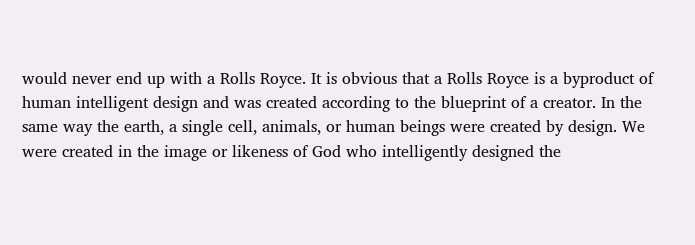would never end up with a Rolls Royce. It is obvious that a Rolls Royce is a byproduct of human intelligent design and was created according to the blueprint of a creator. In the same way the earth, a single cell, animals, or human beings were created by design. We were created in the image or likeness of God who intelligently designed the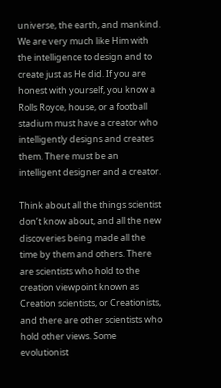universe, the earth, and mankind. We are very much like Him with the intelligence to design and to create just as He did. If you are honest with yourself, you know a Rolls Royce, house, or a football stadium must have a creator who intelligently designs and creates them. There must be an intelligent designer and a creator.

Think about all the things scientist don’t know about, and all the new discoveries being made all the time by them and others. There are scientists who hold to the creation viewpoint known as Creation scientists, or Creationists, and there are other scientists who hold other views. Some evolutionist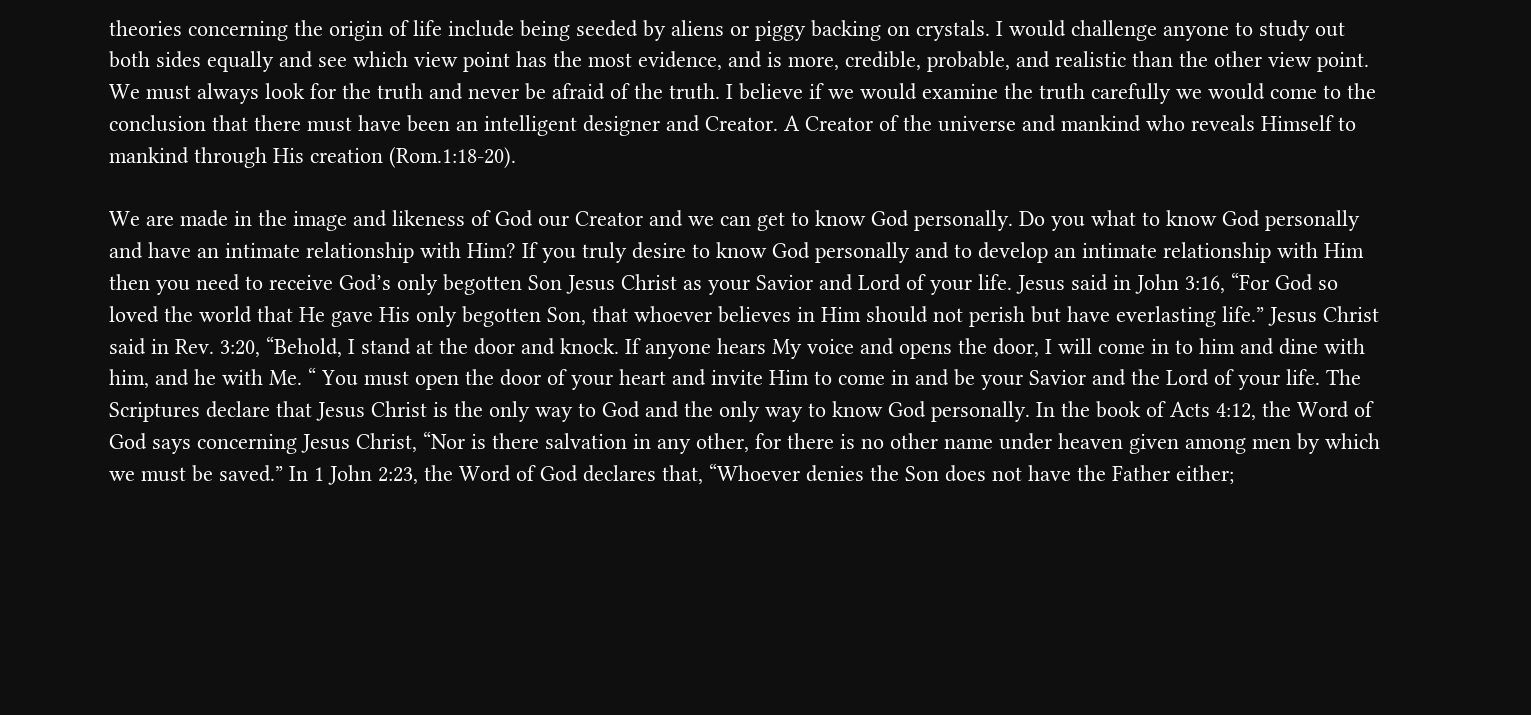theories concerning the origin of life include being seeded by aliens or piggy backing on crystals. I would challenge anyone to study out both sides equally and see which view point has the most evidence, and is more, credible, probable, and realistic than the other view point. We must always look for the truth and never be afraid of the truth. I believe if we would examine the truth carefully we would come to the conclusion that there must have been an intelligent designer and Creator. A Creator of the universe and mankind who reveals Himself to mankind through His creation (Rom.1:18-20).

We are made in the image and likeness of God our Creator and we can get to know God personally. Do you what to know God personally and have an intimate relationship with Him? If you truly desire to know God personally and to develop an intimate relationship with Him then you need to receive God’s only begotten Son Jesus Christ as your Savior and Lord of your life. Jesus said in John 3:16, “For God so loved the world that He gave His only begotten Son, that whoever believes in Him should not perish but have everlasting life.” Jesus Christ said in Rev. 3:20, “Behold, I stand at the door and knock. If anyone hears My voice and opens the door, I will come in to him and dine with him, and he with Me. “ You must open the door of your heart and invite Him to come in and be your Savior and the Lord of your life. The Scriptures declare that Jesus Christ is the only way to God and the only way to know God personally. In the book of Acts 4:12, the Word of God says concerning Jesus Christ, “Nor is there salvation in any other, for there is no other name under heaven given among men by which we must be saved.” In 1 John 2:23, the Word of God declares that, “Whoever denies the Son does not have the Father either;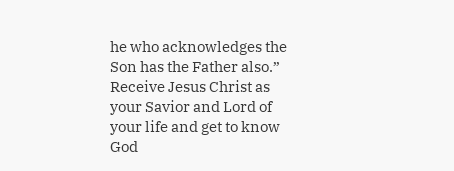he who acknowledges the Son has the Father also.” Receive Jesus Christ as your Savior and Lord of your life and get to know God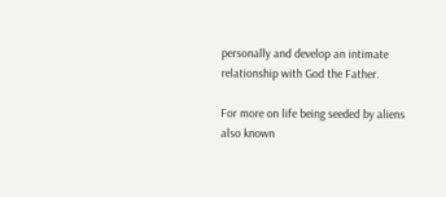personally and develop an intimate relationship with God the Father.

For more on life being seeded by aliens also known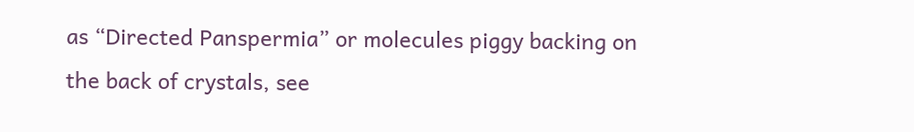as “Directed Panspermia” or molecules piggy backing on the back of crystals, see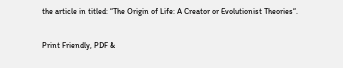the article in titled: “The Origin of Life: A Creator or Evolutionist Theories“.

Print Friendly, PDF &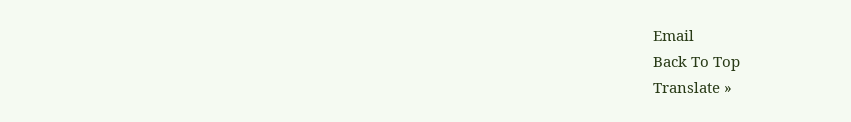Email
Back To Top
Translate »